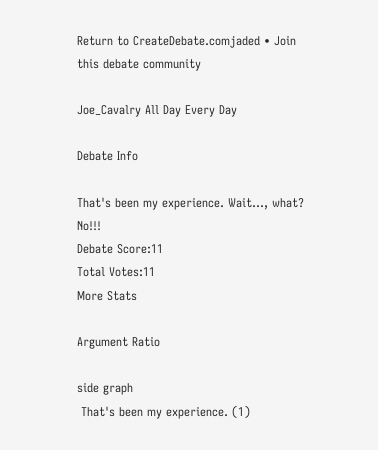Return to CreateDebate.comjaded • Join this debate community

Joe_Cavalry All Day Every Day

Debate Info

That's been my experience. Wait..., what? No!!!
Debate Score:11
Total Votes:11
More Stats

Argument Ratio

side graph
 That's been my experience. (1)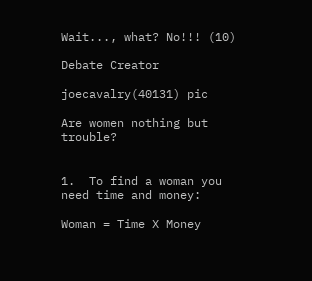Wait..., what? No!!! (10)

Debate Creator

joecavalry(40131) pic

Are women nothing but trouble?


1.  To find a woman you need time and money:

Woman = Time X Money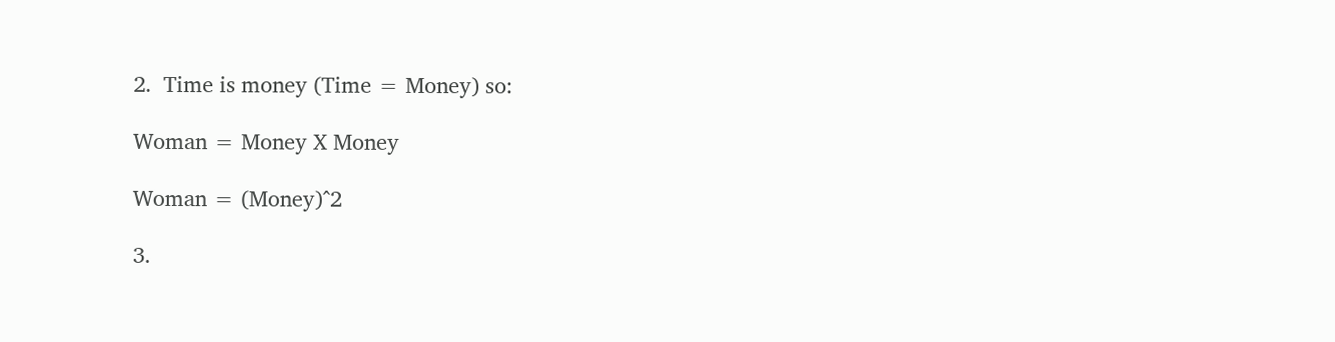2.  Time is money (Time = Money) so:

Woman = Money X Money

Woman = (Money)^2

3.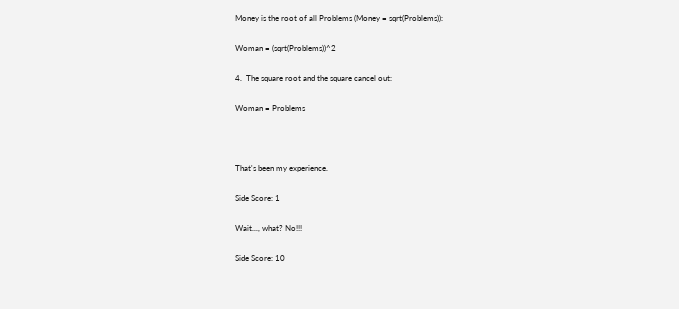Money is the root of all Problems (Money = sqrt(Problems)):

Woman = (sqrt(Problems))^2

4.  The square root and the square cancel out:

Woman = Problems



That's been my experience.

Side Score: 1

Wait..., what? No!!!

Side Score: 10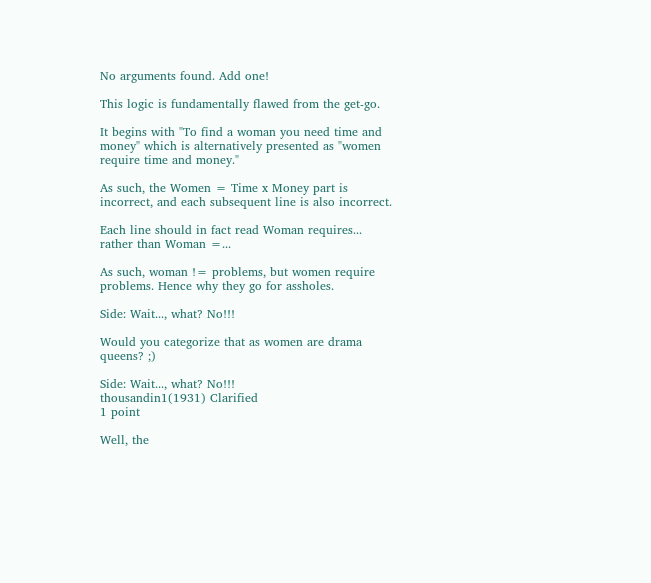No arguments found. Add one!

This logic is fundamentally flawed from the get-go.

It begins with "To find a woman you need time and money" which is alternatively presented as "women require time and money."

As such, the Women = Time x Money part is incorrect, and each subsequent line is also incorrect.

Each line should in fact read Woman requires... rather than Woman =...

As such, woman != problems, but women require problems. Hence why they go for assholes.

Side: Wait..., what? No!!!

Would you categorize that as women are drama queens? ;)

Side: Wait..., what? No!!!
thousandin1(1931) Clarified
1 point

Well, the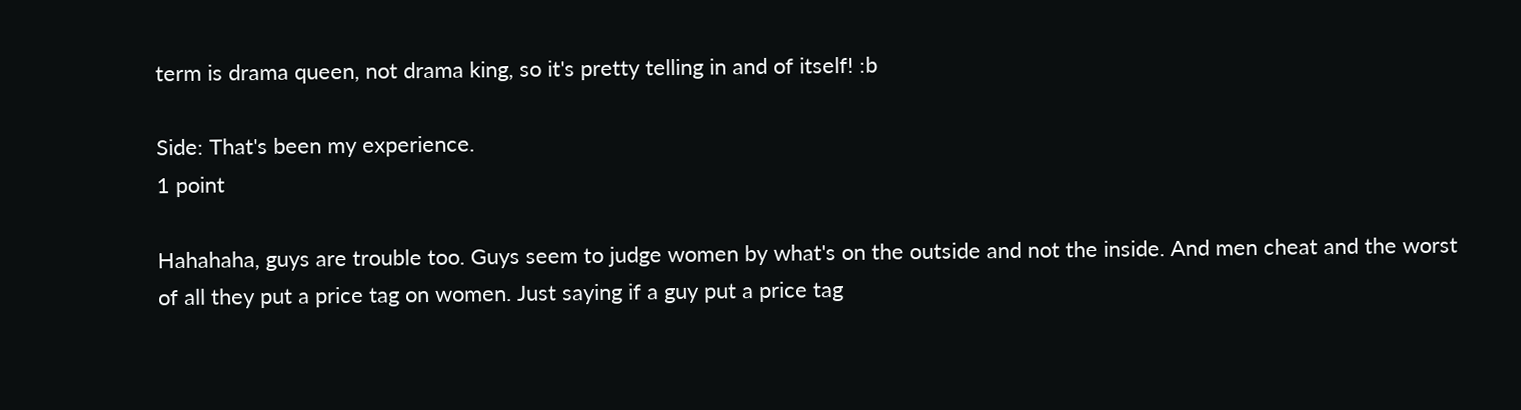term is drama queen, not drama king, so it's pretty telling in and of itself! :b

Side: That's been my experience.
1 point

Hahahaha, guys are trouble too. Guys seem to judge women by what's on the outside and not the inside. And men cheat and the worst of all they put a price tag on women. Just saying if a guy put a price tag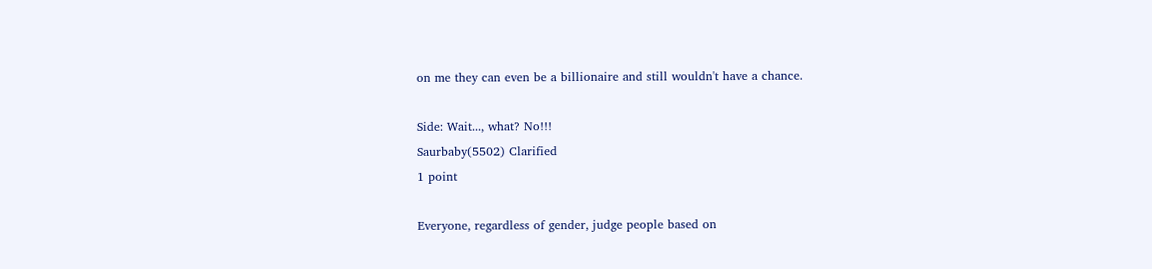on me they can even be a billionaire and still wouldn't have a chance.

Side: Wait..., what? No!!!
Saurbaby(5502) Clarified
1 point

Everyone, regardless of gender, judge people based on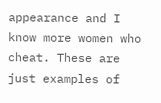appearance and I know more women who cheat. These are just examples of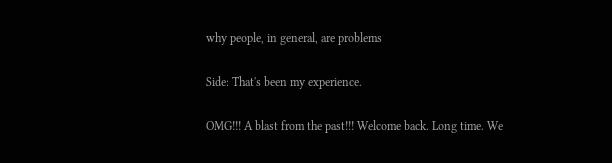why people, in general, are problems

Side: That's been my experience.

OMG!!! A blast from the past!!! Welcome back. Long time. We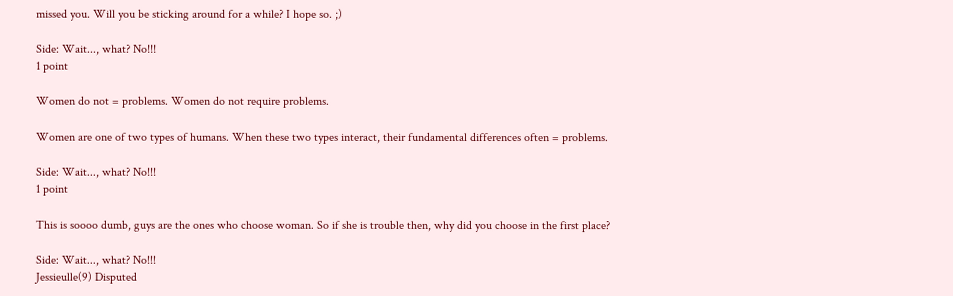missed you. Will you be sticking around for a while? I hope so. ;)

Side: Wait..., what? No!!!
1 point

Women do not = problems. Women do not require problems.

Women are one of two types of humans. When these two types interact, their fundamental differences often = problems.

Side: Wait..., what? No!!!
1 point

This is soooo dumb, guys are the ones who choose woman. So if she is trouble then, why did you choose in the first place?

Side: Wait..., what? No!!!
Jessieulle(9) Disputed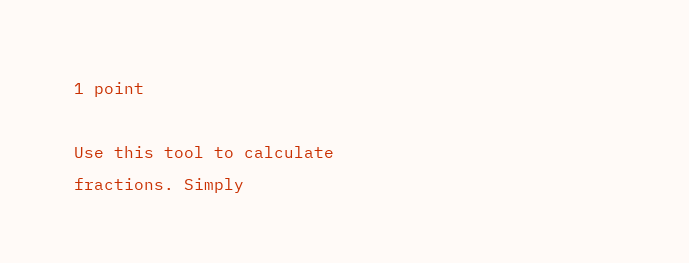1 point

Use this tool to calculate fractions. Simply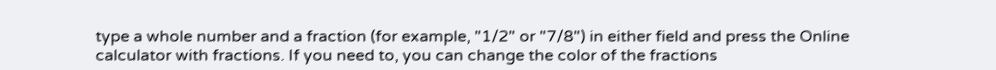type a whole number and a fraction (for example, "1/2" or "7/8") in either field and press the Online calculator with fractions. If you need to, you can change the color of the fractions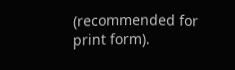(recommended for print form).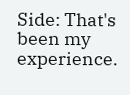Side: That's been my experience.